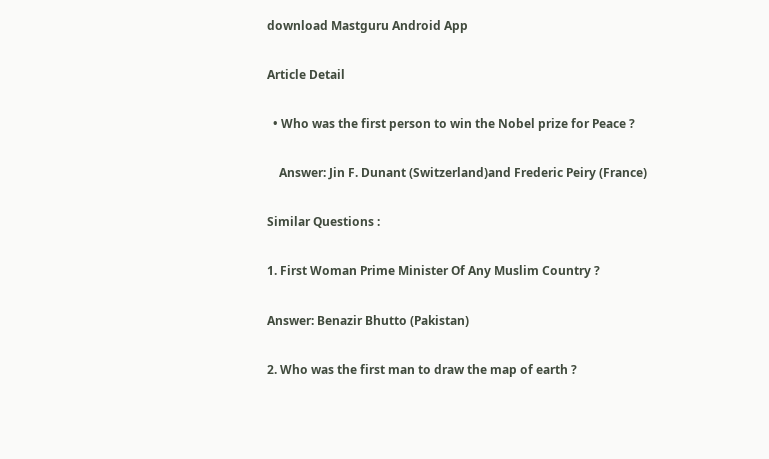download Mastguru Android App

Article Detail

  • Who was the first person to win the Nobel prize for Peace ?

    Answer: Jin F. Dunant (Switzerland)and Frederic Peiry (France)

Similar Questions :

1. First Woman Prime Minister Of Any Muslim Country ?

Answer: Benazir Bhutto (Pakistan)

2. Who was the first man to draw the map of earth ?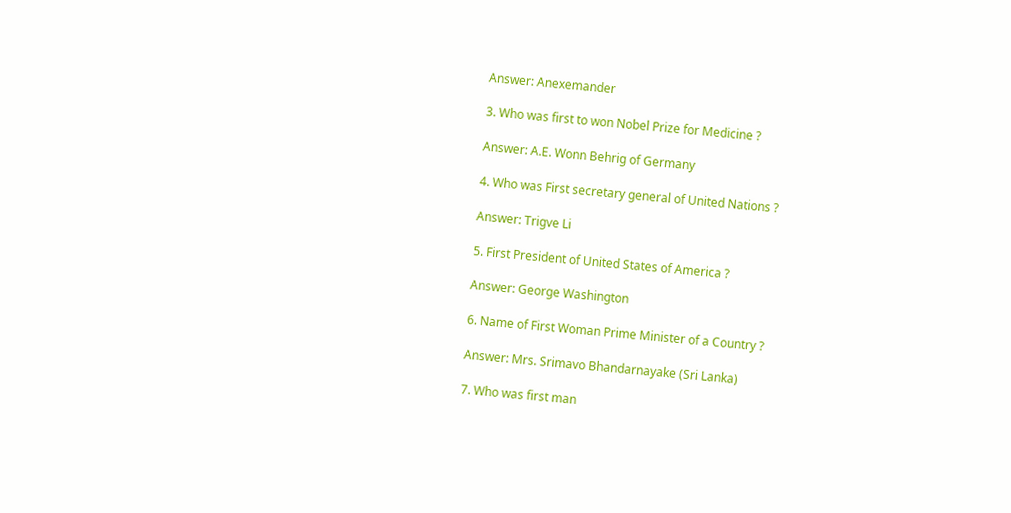Answer: Anexemander

3. Who was first to won Nobel Prize for Medicine ?

Answer: A.E. Wonn Behrig of Germany

4. Who was First secretary general of United Nations ?

Answer: Trigve Li

5. First President of United States of America ?

Answer: George Washington

6. Name of First Woman Prime Minister of a Country ?

Answer: Mrs. Srimavo Bhandarnayake (Sri Lanka)

7. Who was first man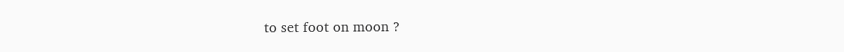to set foot on moon ?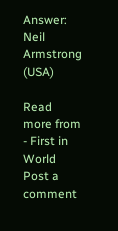Answer: Neil Armstrong (USA)

Read more from - First in World
Post a comment